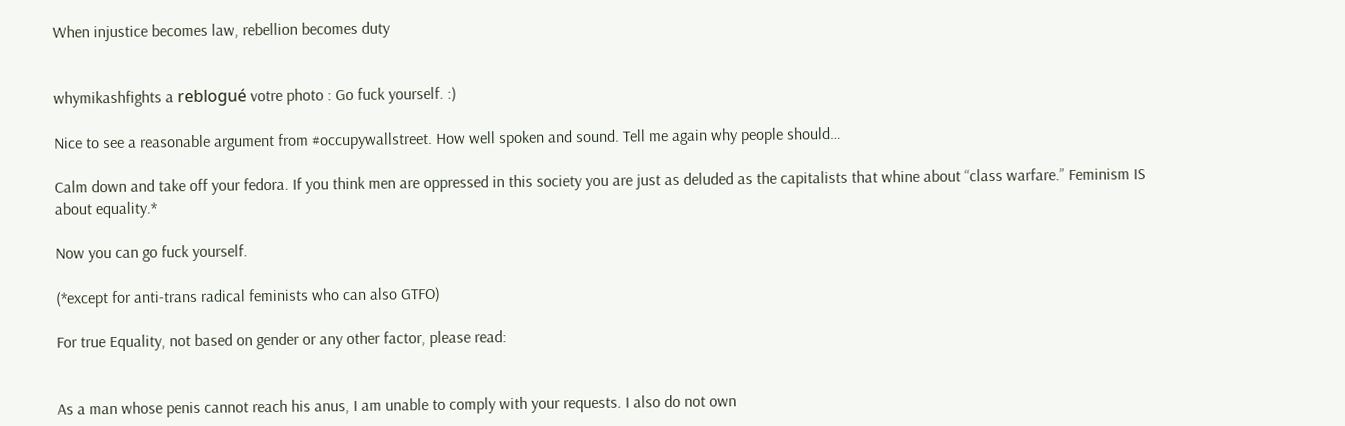When injustice becomes law, rebellion becomes duty


whymikashfights a reblogué votre photo : Go fuck yourself. :)

Nice to see a reasonable argument from #occupywallstreet. How well spoken and sound. Tell me again why people should…

Calm down and take off your fedora. If you think men are oppressed in this society you are just as deluded as the capitalists that whine about “class warfare.” Feminism IS about equality.*

Now you can go fuck yourself.

(*except for anti-trans radical feminists who can also GTFO)

For true Equality, not based on gender or any other factor, please read:


As a man whose penis cannot reach his anus, I am unable to comply with your requests. I also do not own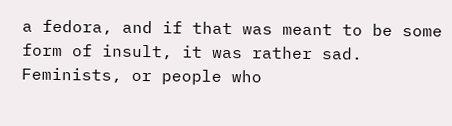a fedora, and if that was meant to be some form of insult, it was rather sad. Feminists, or people who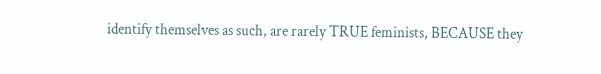identify themselves as such, are rarely TRUE feminists, BECAUSE they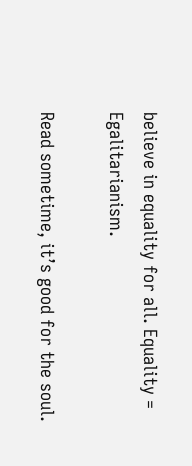believe in equality for all. Equality = Egalitarianism.

Read sometime, it’s good for the soul.